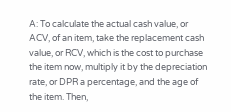A: To calculate the actual cash value, or ACV, of an item, take the replacement cash value, or RCV, which is the cost to purchase the item now, multiply it by the depreciation rate, or DPR a percentage, and the age of the item. Then,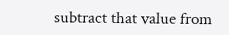subtract that value from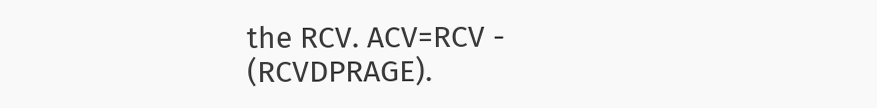the RCV. ACV=RCV - (RCVDPRAGE).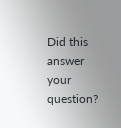Did this answer your question?